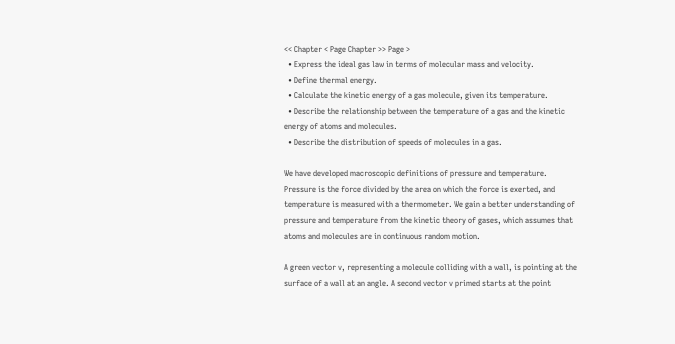<< Chapter < Page Chapter >> Page >
  • Express the ideal gas law in terms of molecular mass and velocity.
  • Define thermal energy.
  • Calculate the kinetic energy of a gas molecule, given its temperature.
  • Describe the relationship between the temperature of a gas and the kinetic energy of atoms and molecules.
  • Describe the distribution of speeds of molecules in a gas.

We have developed macroscopic definitions of pressure and temperature. Pressure is the force divided by the area on which the force is exerted, and temperature is measured with a thermometer. We gain a better understanding of pressure and temperature from the kinetic theory of gases, which assumes that atoms and molecules are in continuous random motion.

A green vector v, representing a molecule colliding with a wall, is pointing at the surface of a wall at an angle. A second vector v primed starts at the point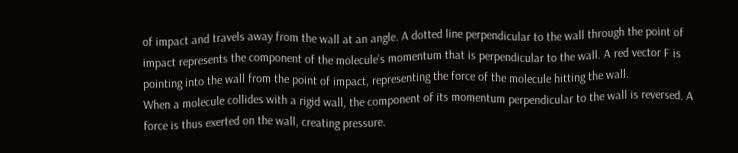of impact and travels away from the wall at an angle. A dotted line perpendicular to the wall through the point of impact represents the component of the molecule’s momentum that is perpendicular to the wall. A red vector F is pointing into the wall from the point of impact, representing the force of the molecule hitting the wall.
When a molecule collides with a rigid wall, the component of its momentum perpendicular to the wall is reversed. A force is thus exerted on the wall, creating pressure.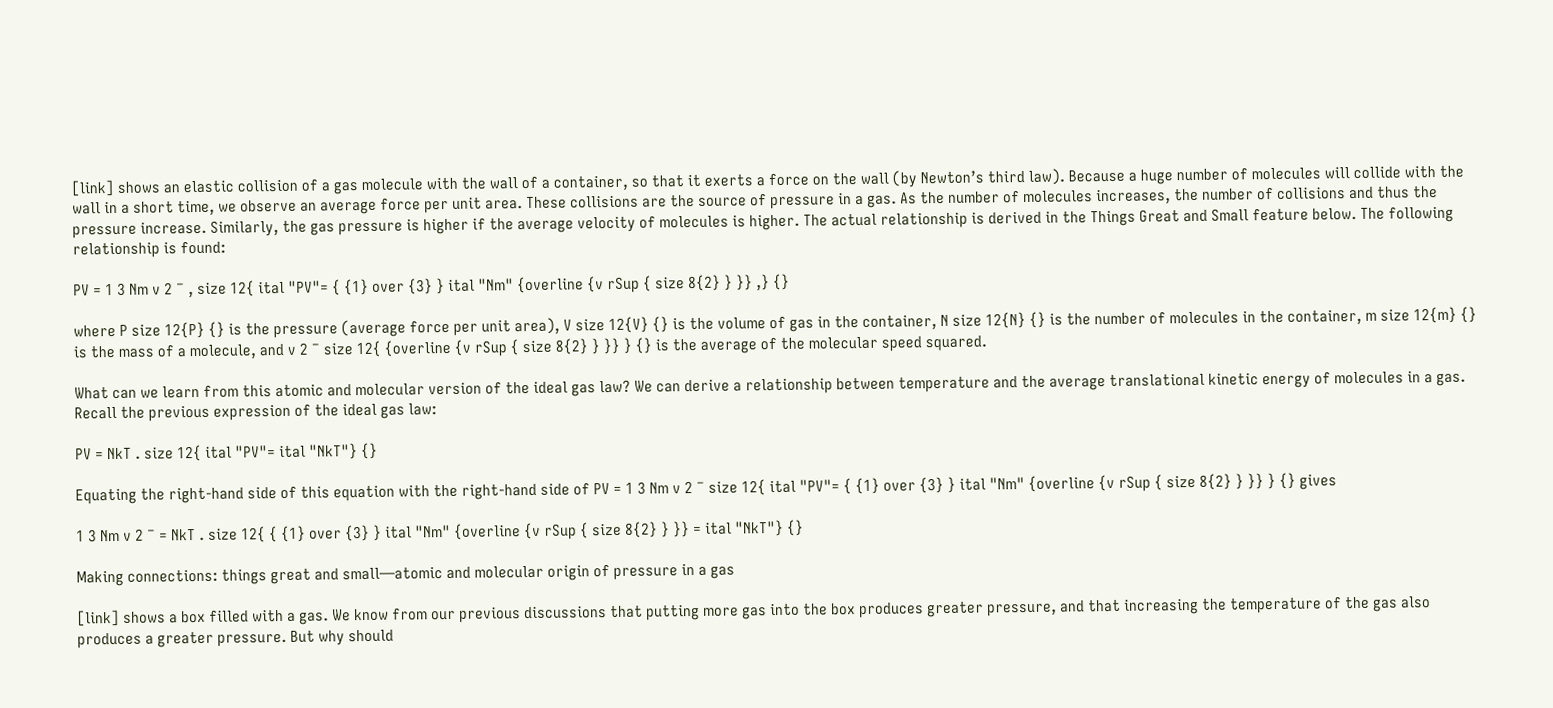[link] shows an elastic collision of a gas molecule with the wall of a container, so that it exerts a force on the wall (by Newton’s third law). Because a huge number of molecules will collide with the wall in a short time, we observe an average force per unit area. These collisions are the source of pressure in a gas. As the number of molecules increases, the number of collisions and thus the pressure increase. Similarly, the gas pressure is higher if the average velocity of molecules is higher. The actual relationship is derived in the Things Great and Small feature below. The following relationship is found:

PV = 1 3 Nm v 2 ¯ , size 12{ ital "PV"= { {1} over {3} } ital "Nm" {overline {v rSup { size 8{2} } }} ,} {}

where P size 12{P} {} is the pressure (average force per unit area), V size 12{V} {} is the volume of gas in the container, N size 12{N} {} is the number of molecules in the container, m size 12{m} {} is the mass of a molecule, and v 2 ¯ size 12{ {overline {v rSup { size 8{2} } }} } {} is the average of the molecular speed squared.

What can we learn from this atomic and molecular version of the ideal gas law? We can derive a relationship between temperature and the average translational kinetic energy of molecules in a gas. Recall the previous expression of the ideal gas law:

PV = NkT . size 12{ ital "PV"= ital "NkT"} {}

Equating the right-hand side of this equation with the right-hand side of PV = 1 3 Nm v 2 ¯ size 12{ ital "PV"= { {1} over {3} } ital "Nm" {overline {v rSup { size 8{2} } }} } {} gives

1 3 Nm v 2 ¯ = NkT . size 12{ { {1} over {3} } ital "Nm" {overline {v rSup { size 8{2} } }} = ital "NkT"} {}

Making connections: things great and small—atomic and molecular origin of pressure in a gas

[link] shows a box filled with a gas. We know from our previous discussions that putting more gas into the box produces greater pressure, and that increasing the temperature of the gas also produces a greater pressure. But why should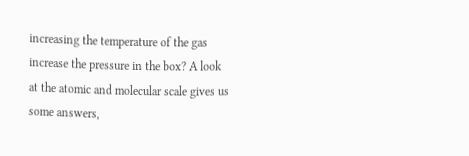increasing the temperature of the gas increase the pressure in the box? A look at the atomic and molecular scale gives us some answers,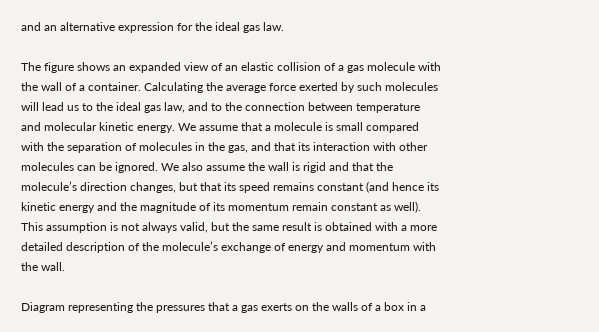and an alternative expression for the ideal gas law.

The figure shows an expanded view of an elastic collision of a gas molecule with the wall of a container. Calculating the average force exerted by such molecules will lead us to the ideal gas law, and to the connection between temperature and molecular kinetic energy. We assume that a molecule is small compared with the separation of molecules in the gas, and that its interaction with other molecules can be ignored. We also assume the wall is rigid and that the molecule’s direction changes, but that its speed remains constant (and hence its kinetic energy and the magnitude of its momentum remain constant as well). This assumption is not always valid, but the same result is obtained with a more detailed description of the molecule’s exchange of energy and momentum with the wall.

Diagram representing the pressures that a gas exerts on the walls of a box in a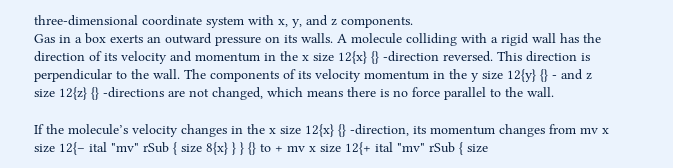three-dimensional coordinate system with x, y, and z components.
Gas in a box exerts an outward pressure on its walls. A molecule colliding with a rigid wall has the direction of its velocity and momentum in the x size 12{x} {} -direction reversed. This direction is perpendicular to the wall. The components of its velocity momentum in the y size 12{y} {} - and z size 12{z} {} -directions are not changed, which means there is no force parallel to the wall.

If the molecule’s velocity changes in the x size 12{x} {} -direction, its momentum changes from mv x size 12{– ital "mv" rSub { size 8{x} } } {} to + mv x size 12{+ ital "mv" rSub { size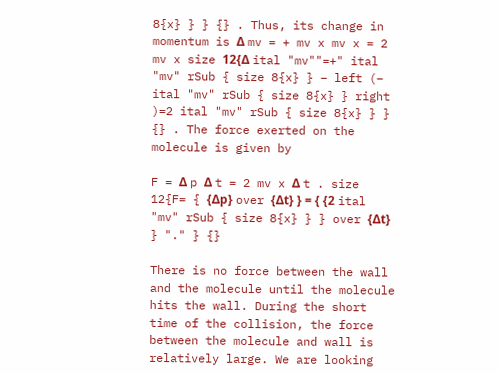8{x} } } {} . Thus, its change in momentum is Δ mv = + mv x mv x = 2 mv x size 12{Δ ital "mv""=+" ital "mv" rSub { size 8{x} } – left (– ital "mv" rSub { size 8{x} } right )=2 ital "mv" rSub { size 8{x} } } {} . The force exerted on the molecule is given by

F = Δ p Δ t = 2 mv x Δ t . size 12{F= { {Δp} over {Δt} } = { {2 ital "mv" rSub { size 8{x} } } over {Δt} } "." } {}

There is no force between the wall and the molecule until the molecule hits the wall. During the short time of the collision, the force between the molecule and wall is relatively large. We are looking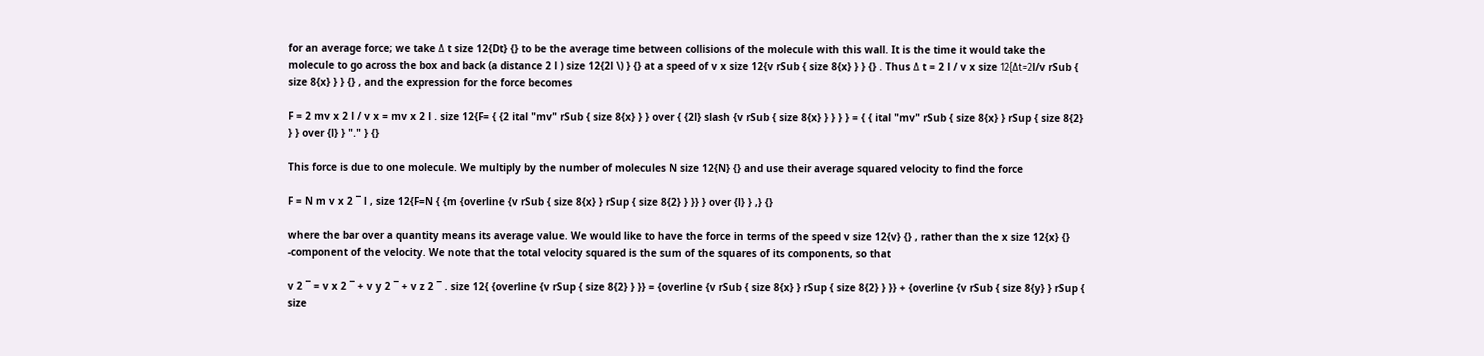for an average force; we take Δ t size 12{Dt} {} to be the average time between collisions of the molecule with this wall. It is the time it would take the molecule to go across the box and back (a distance 2 l ) size 12{2l \) } {} at a speed of v x size 12{v rSub { size 8{x} } } {} . Thus Δ t = 2 l / v x size 12{Δt=2l/v rSub { size 8{x} } } {} , and the expression for the force becomes

F = 2 mv x 2 l / v x = mv x 2 l . size 12{F= { {2 ital "mv" rSub { size 8{x} } } over { {2l} slash {v rSub { size 8{x} } } } } = { { ital "mv" rSub { size 8{x} } rSup { size 8{2} } } over {l} } "." } {}

This force is due to one molecule. We multiply by the number of molecules N size 12{N} {} and use their average squared velocity to find the force

F = N m v x 2 ¯ l , size 12{F=N { {m {overline {v rSub { size 8{x} } rSup { size 8{2} } }} } over {l} } ,} {}

where the bar over a quantity means its average value. We would like to have the force in terms of the speed v size 12{v} {} , rather than the x size 12{x} {} -component of the velocity. We note that the total velocity squared is the sum of the squares of its components, so that

v 2 ¯ = v x 2 ¯ + v y 2 ¯ + v z 2 ¯ . size 12{ {overline {v rSup { size 8{2} } }} = {overline {v rSub { size 8{x} } rSup { size 8{2} } }} + {overline {v rSub { size 8{y} } rSup { size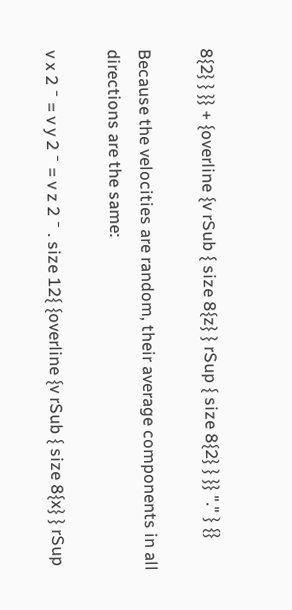8{2} } }} + {overline {v rSub { size 8{z} } rSup { size 8{2} } }} "." } {}

Because the velocities are random, their average components in all directions are the same:

v x 2 ¯ = v y 2 ¯ = v z 2 ¯ . size 12{ {overline {v rSub { size 8{x} } rSup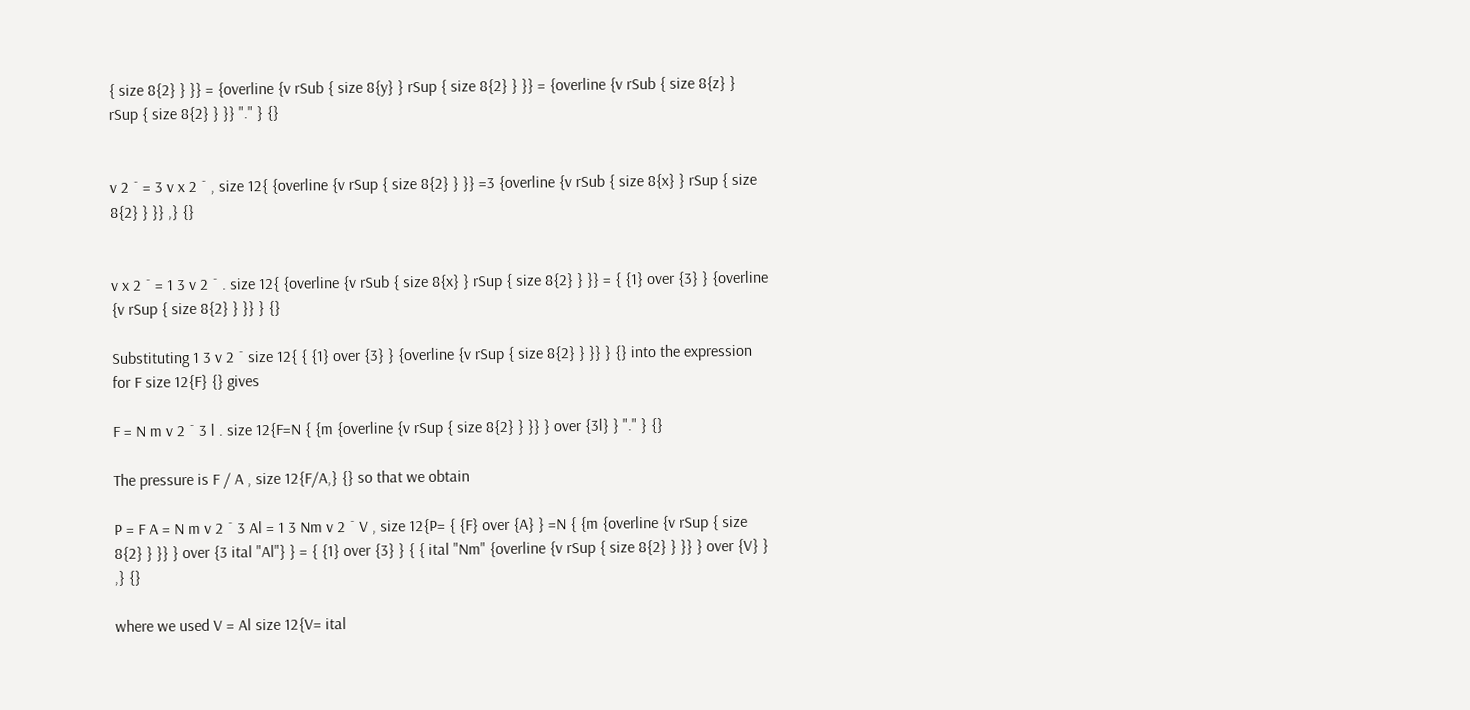{ size 8{2} } }} = {overline {v rSub { size 8{y} } rSup { size 8{2} } }} = {overline {v rSub { size 8{z} } rSup { size 8{2} } }} "." } {}


v 2 ¯ = 3 v x 2 ¯ , size 12{ {overline {v rSup { size 8{2} } }} =3 {overline {v rSub { size 8{x} } rSup { size 8{2} } }} ,} {}


v x 2 ¯ = 1 3 v 2 ¯ . size 12{ {overline {v rSub { size 8{x} } rSup { size 8{2} } }} = { {1} over {3} } {overline {v rSup { size 8{2} } }} } {}

Substituting 1 3 v 2 ¯ size 12{ { {1} over {3} } {overline {v rSup { size 8{2} } }} } {} into the expression for F size 12{F} {} gives

F = N m v 2 ¯ 3 l . size 12{F=N { {m {overline {v rSup { size 8{2} } }} } over {3l} } "." } {}

The pressure is F / A , size 12{F/A,} {} so that we obtain

P = F A = N m v 2 ¯ 3 Al = 1 3 Nm v 2 ¯ V , size 12{P= { {F} over {A} } =N { {m {overline {v rSup { size 8{2} } }} } over {3 ital "Al"} } = { {1} over {3} } { { ital "Nm" {overline {v rSup { size 8{2} } }} } over {V} } ,} {}

where we used V = Al size 12{V= ital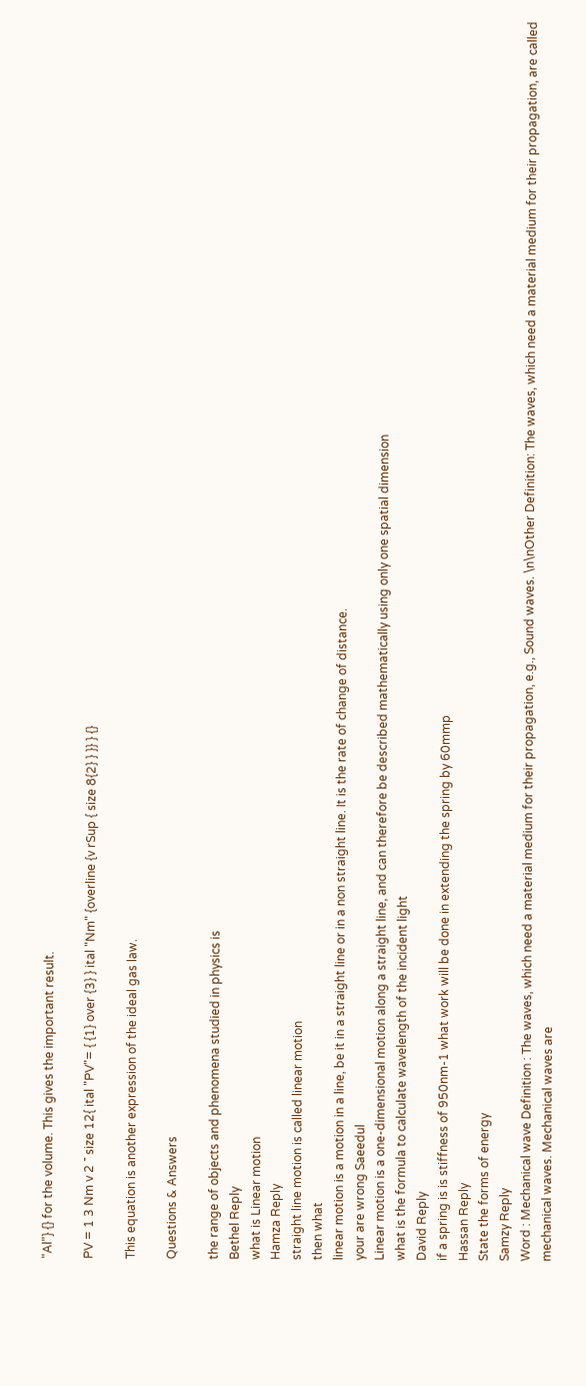"Al"} {} for the volume. This gives the important result.

PV = 1 3 Nm v 2 ¯ size 12{ ital "PV"= { {1} over {3} } ital "Nm" {overline {v rSup { size 8{2} } }} } {}

This equation is another expression of the ideal gas law.

Questions & Answers

the range of objects and phenomena studied in physics is
Bethel Reply
what is Linear motion
Hamza Reply
straight line motion is called linear motion
then what
linear motion is a motion in a line, be it in a straight line or in a non straight line. It is the rate of change of distance.
your are wrong Saeedul
Linear motion is a one-dimensional motion along a straight line, and can therefore be described mathematically using only one spatial dimension
what is the formula to calculate wavelength of the incident light
David Reply
if a spring is is stiffness of 950nm-1 what work will be done in extending the spring by 60mmp
Hassan Reply
State the forms of energy
Samzy Reply
Word : Mechanical wave Definition : The waves, which need a material medium for their propagation, e.g., Sound waves. \n\nOther Definition: The waves, which need a material medium for their propagation, are called mechanical waves. Mechanical waves are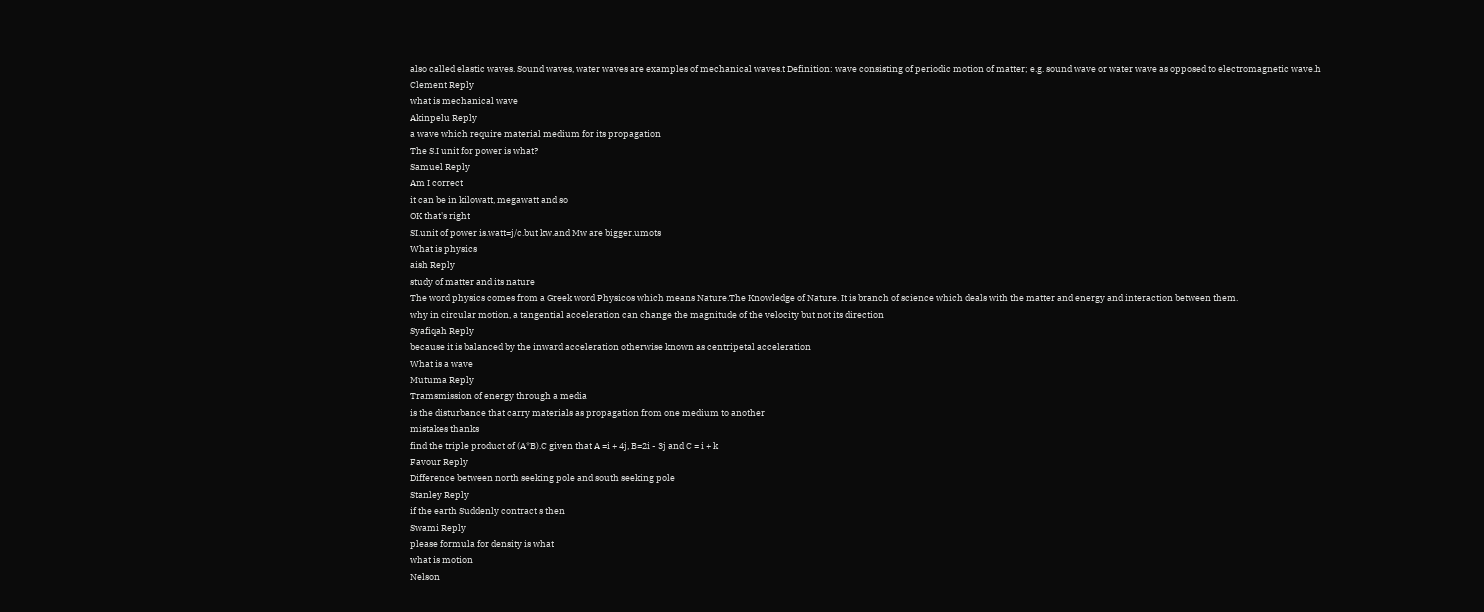also called elastic waves. Sound waves, water waves are examples of mechanical waves.t Definition: wave consisting of periodic motion of matter; e.g. sound wave or water wave as opposed to electromagnetic wave.h
Clement Reply
what is mechanical wave
Akinpelu Reply
a wave which require material medium for its propagation
The S.I unit for power is what?
Samuel Reply
Am I correct
it can be in kilowatt, megawatt and so
OK that's right
SI.unit of power is.watt=j/c.but kw.and Mw are bigger.umots
What is physics
aish Reply
study of matter and its nature
The word physics comes from a Greek word Physicos which means Nature.The Knowledge of Nature. It is branch of science which deals with the matter and energy and interaction between them.
why in circular motion, a tangential acceleration can change the magnitude of the velocity but not its direction
Syafiqah Reply
because it is balanced by the inward acceleration otherwise known as centripetal acceleration
What is a wave
Mutuma Reply
Tramsmission of energy through a media
is the disturbance that carry materials as propagation from one medium to another
mistakes thanks
find the triple product of (A*B).C given that A =i + 4j, B=2i - 3j and C = i + k
Favour Reply
Difference between north seeking pole and south seeking pole
Stanley Reply
if the earth Suddenly contract s then
Swami Reply
please formula for density is what
what is motion
Nelson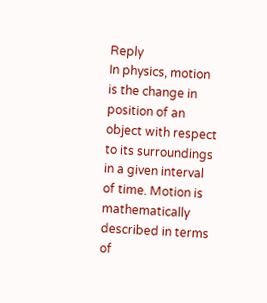Reply
In physics, motion is the change in position of an object with respect to its surroundings in a given interval of time. Motion is mathematically described in terms of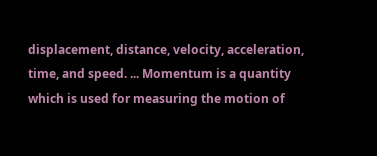displacement, distance, velocity, acceleration, time, and speed. ... Momentum is a quantity which is used for measuring the motion of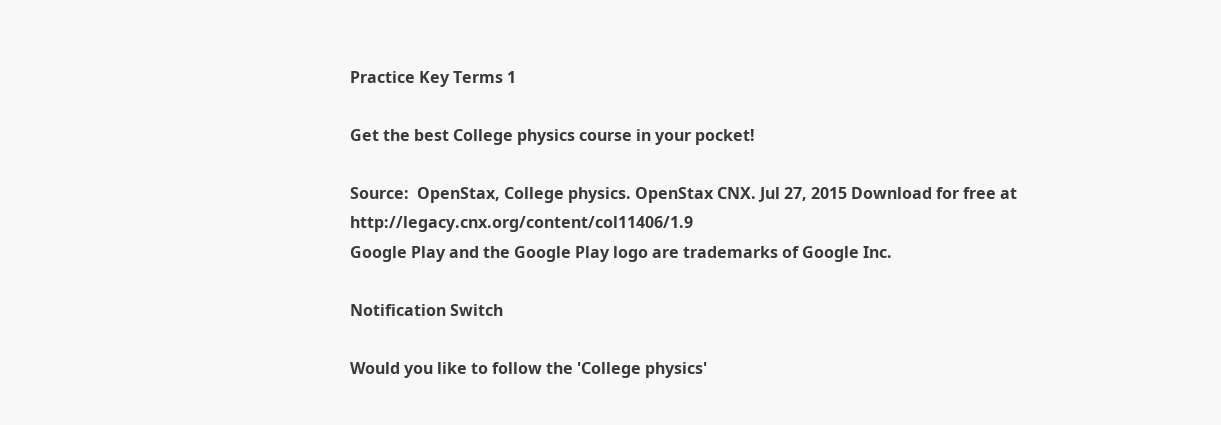Practice Key Terms 1

Get the best College physics course in your pocket!

Source:  OpenStax, College physics. OpenStax CNX. Jul 27, 2015 Download for free at http://legacy.cnx.org/content/col11406/1.9
Google Play and the Google Play logo are trademarks of Google Inc.

Notification Switch

Would you like to follow the 'College physics'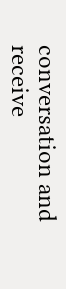conversation and receive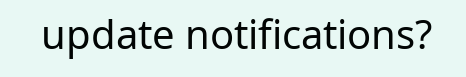update notifications?